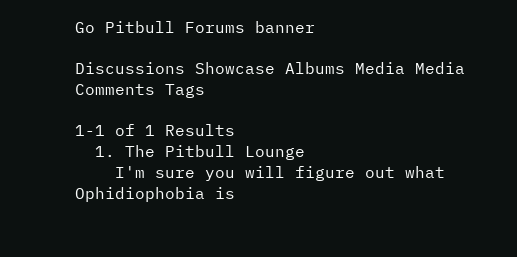Go Pitbull Forums banner

Discussions Showcase Albums Media Media Comments Tags

1-1 of 1 Results
  1. The Pitbull Lounge
    I'm sure you will figure out what Ophidiophobia is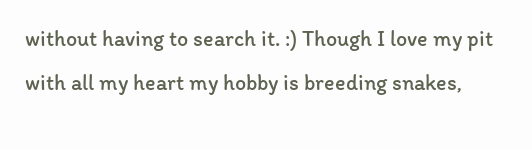without having to search it. :) Though I love my pit with all my heart my hobby is breeding snakes,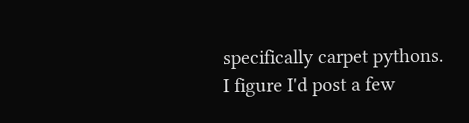specifically carpet pythons. I figure I'd post a few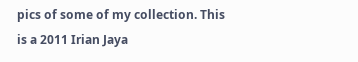pics of some of my collection. This is a 2011 Irian Jaya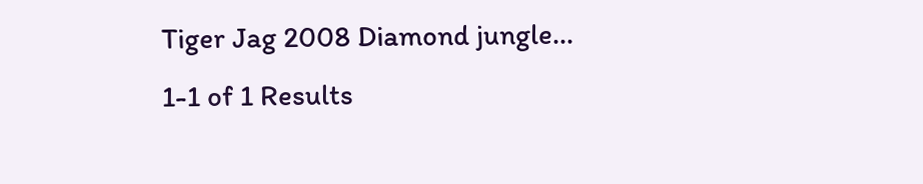Tiger Jag 2008 Diamond jungle...
1-1 of 1 Results